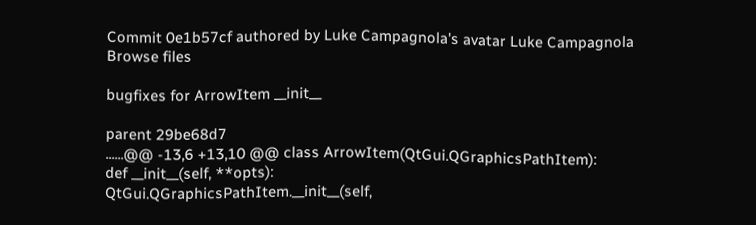Commit 0e1b57cf authored by Luke Campagnola's avatar Luke Campagnola
Browse files

bugfixes for ArrowItem __init__

parent 29be68d7
......@@ -13,6 +13,10 @@ class ArrowItem(QtGui.QGraphicsPathItem):
def __init__(self, **opts):
QtGui.QGraphicsPathItem.__init__(self,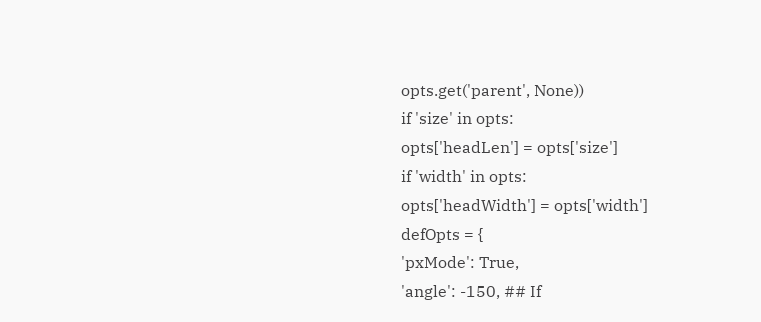opts.get('parent', None))
if 'size' in opts:
opts['headLen'] = opts['size']
if 'width' in opts:
opts['headWidth'] = opts['width']
defOpts = {
'pxMode': True,
'angle': -150, ## If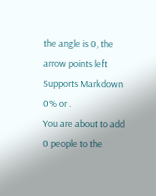the angle is 0, the arrow points left
Supports Markdown
0% or .
You are about to add 0 people to the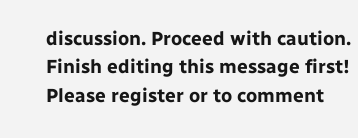discussion. Proceed with caution.
Finish editing this message first!
Please register or to comment